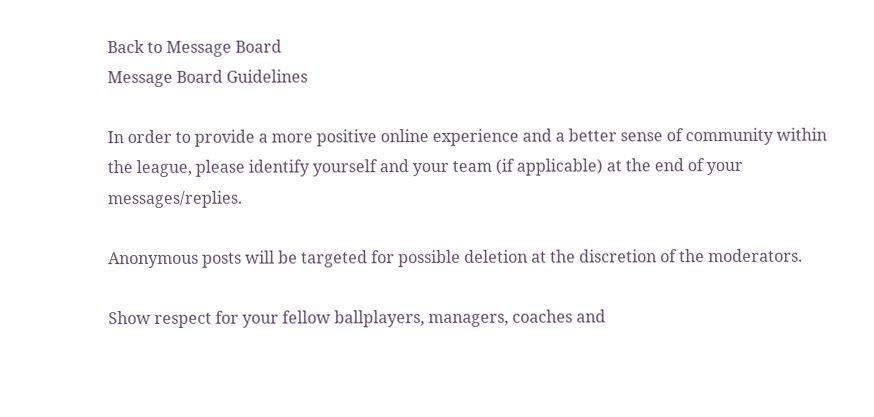Back to Message Board
Message Board Guidelines

In order to provide a more positive online experience and a better sense of community within the league, please identify yourself and your team (if applicable) at the end of your messages/replies.

Anonymous posts will be targeted for possible deletion at the discretion of the moderators.

Show respect for your fellow ballplayers, managers, coaches and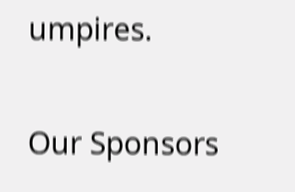umpires.

Our Sponsors